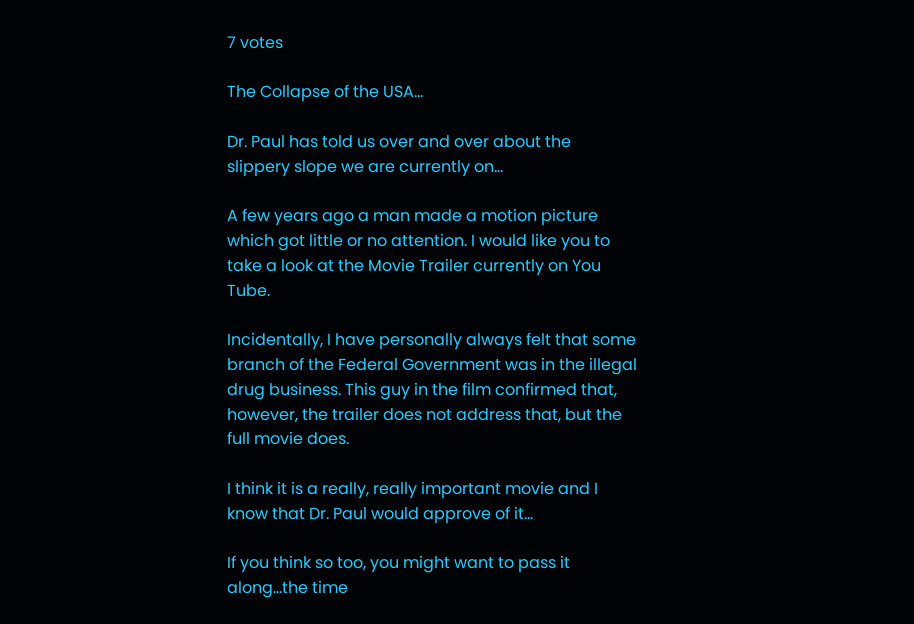7 votes

The Collapse of the USA...

Dr. Paul has told us over and over about the slippery slope we are currently on...

A few years ago a man made a motion picture which got little or no attention. I would like you to take a look at the Movie Trailer currently on You Tube.

Incidentally, I have personally always felt that some branch of the Federal Government was in the illegal drug business. This guy in the film confirmed that, however, the trailer does not address that, but the full movie does.

I think it is a really, really important movie and I know that Dr. Paul would approve of it...

If you think so too, you might want to pass it along...the time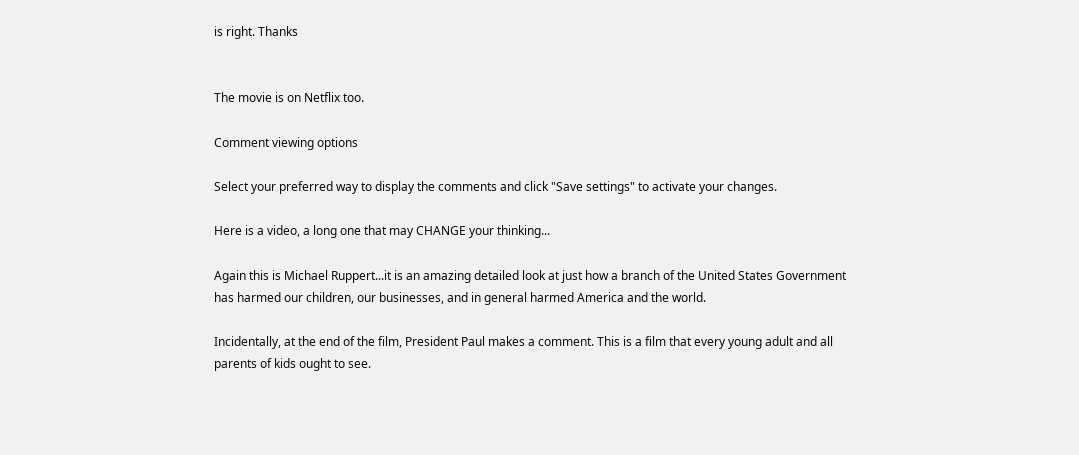is right. Thanks


The movie is on Netflix too.

Comment viewing options

Select your preferred way to display the comments and click "Save settings" to activate your changes.

Here is a video, a long one that may CHANGE your thinking...

Again this is Michael Ruppert...it is an amazing detailed look at just how a branch of the United States Government has harmed our children, our businesses, and in general harmed America and the world.

Incidentally, at the end of the film, President Paul makes a comment. This is a film that every young adult and all parents of kids ought to see.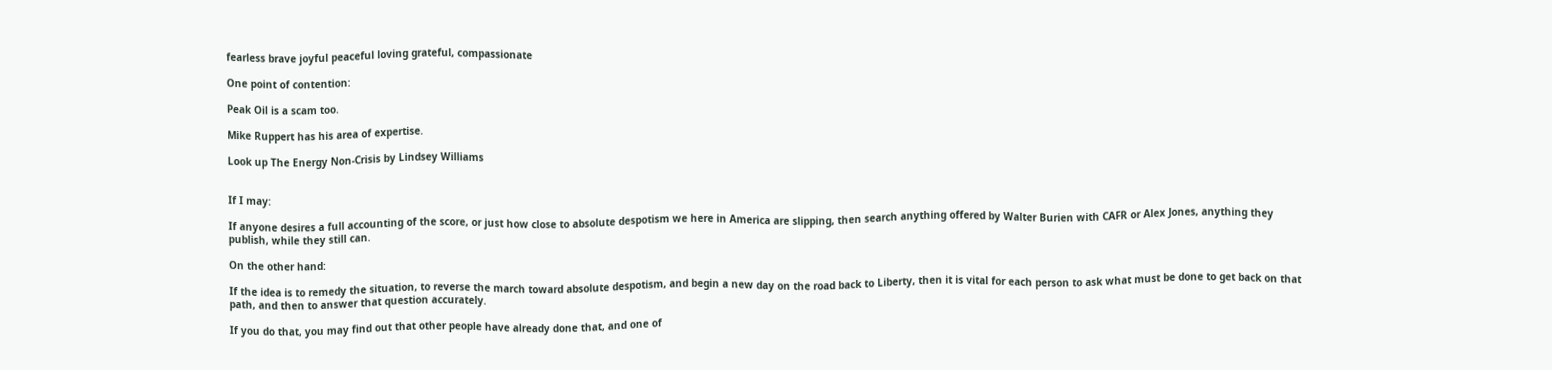fearless brave joyful peaceful loving grateful, compassionate

One point of contention:

Peak Oil is a scam too.

Mike Ruppert has his area of expertise.

Look up The Energy Non-Crisis by Lindsey Williams


If I may:

If anyone desires a full accounting of the score, or just how close to absolute despotism we here in America are slipping, then search anything offered by Walter Burien with CAFR or Alex Jones, anything they publish, while they still can.

On the other hand:

If the idea is to remedy the situation, to reverse the march toward absolute despotism, and begin a new day on the road back to Liberty, then it is vital for each person to ask what must be done to get back on that path, and then to answer that question accurately.

If you do that, you may find out that other people have already done that, and one of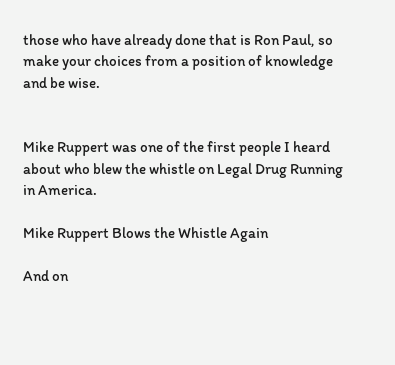those who have already done that is Ron Paul, so make your choices from a position of knowledge and be wise.


Mike Ruppert was one of the first people I heard about who blew the whistle on Legal Drug Running in America.

Mike Ruppert Blows the Whistle Again

And on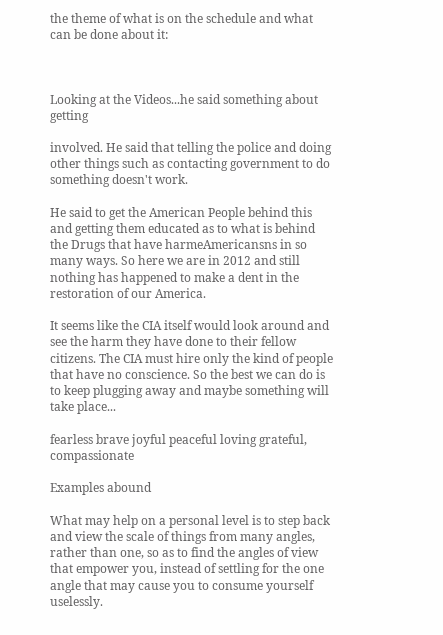the theme of what is on the schedule and what can be done about it:



Looking at the Videos...he said something about getting

involved. He said that telling the police and doing other things such as contacting government to do something doesn't work.

He said to get the American People behind this and getting them educated as to what is behind the Drugs that have harmeAmericansns in so many ways. So here we are in 2012 and still nothing has happened to make a dent in the restoration of our America.

It seems like the CIA itself would look around and see the harm they have done to their fellow citizens. The CIA must hire only the kind of people that have no conscience. So the best we can do is to keep plugging away and maybe something will take place...

fearless brave joyful peaceful loving grateful, compassionate

Examples abound

What may help on a personal level is to step back and view the scale of things from many angles, rather than one, so as to find the angles of view that empower you, instead of settling for the one angle that may cause you to consume yourself uselessly.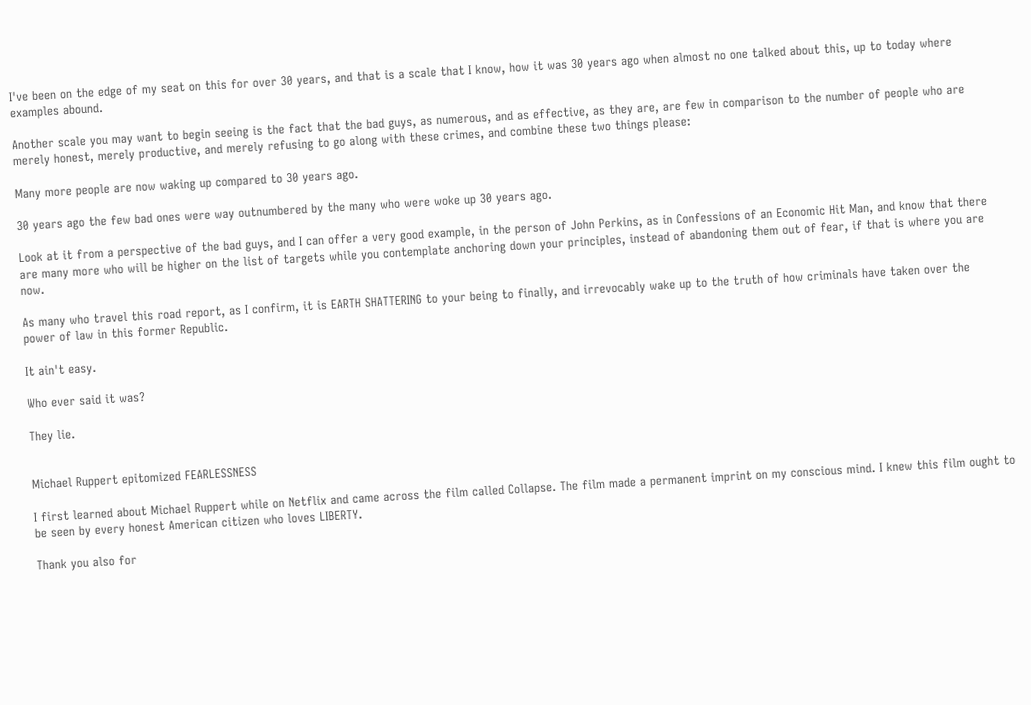I've been on the edge of my seat on this for over 30 years, and that is a scale that I know, how it was 30 years ago when almost no one talked about this, up to today where examples abound.

Another scale you may want to begin seeing is the fact that the bad guys, as numerous, and as effective, as they are, are few in comparison to the number of people who are merely honest, merely productive, and merely refusing to go along with these crimes, and combine these two things please:

Many more people are now waking up compared to 30 years ago.

30 years ago the few bad ones were way outnumbered by the many who were woke up 30 years ago.

Look at it from a perspective of the bad guys, and I can offer a very good example, in the person of John Perkins, as in Confessions of an Economic Hit Man, and know that there are many more who will be higher on the list of targets while you contemplate anchoring down your principles, instead of abandoning them out of fear, if that is where you are now.

As many who travel this road report, as I confirm, it is EARTH SHATTERING to your being to finally, and irrevocably wake up to the truth of how criminals have taken over the power of law in this former Republic.

It ain't easy.

Who ever said it was?

They lie.


Michael Ruppert epitomized FEARLESSNESS

I first learned about Michael Ruppert while on Netflix and came across the film called Collapse. The film made a permanent imprint on my conscious mind. I knew this film ought to be seen by every honest American citizen who loves LIBERTY.

Thank you also for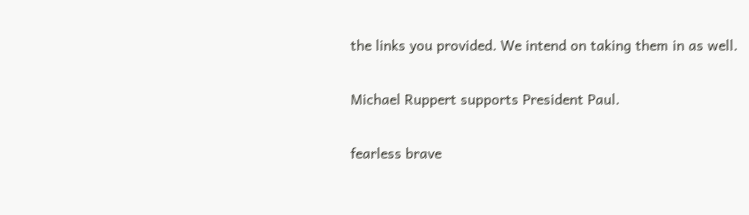the links you provided. We intend on taking them in as well.

Michael Ruppert supports President Paul.

fearless brave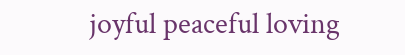joyful peaceful loving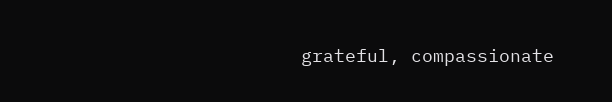grateful, compassionate